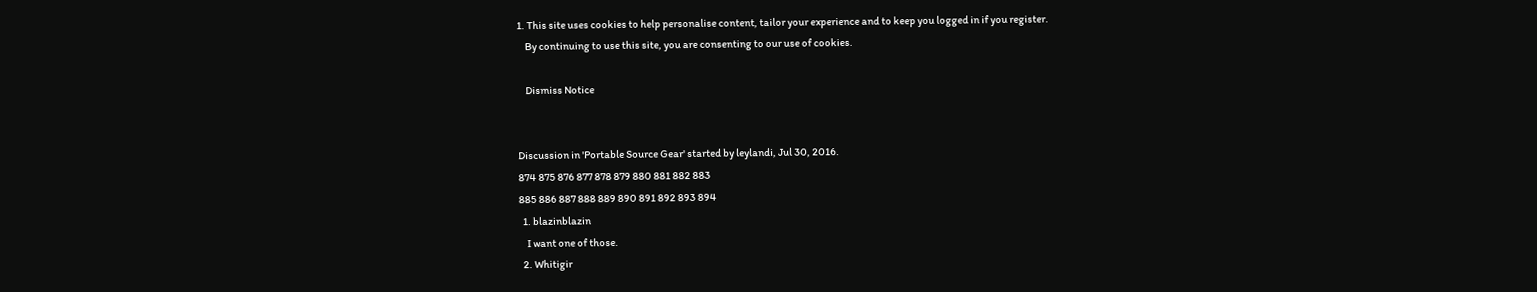1. This site uses cookies to help personalise content, tailor your experience and to keep you logged in if you register.
    By continuing to use this site, you are consenting to our use of cookies.

    Dismiss Notice


Discussion in 'Portable Source Gear' started by leylandi, Jul 30, 2016.
874 875 876 877 878 879 880 881 882 883
885 886 887 888 889 890 891 892 893 894
  1. blazinblazin
    I want one of those.
  2. Whitigir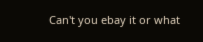Can't you ebay it or what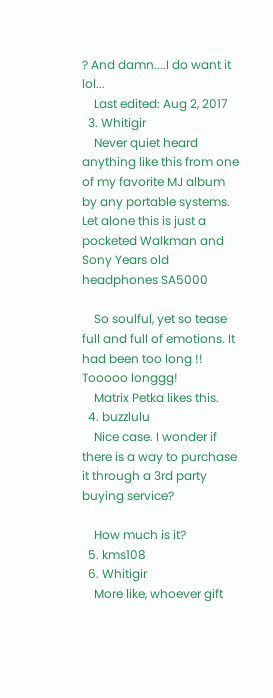? And damn....I do want it lol...
    Last edited: Aug 2, 2017
  3. Whitigir
    Never quiet heard anything like this from one of my favorite MJ album by any portable systems. Let alone this is just a pocketed Walkman and Sony Years old headphones SA5000

    So soulful, yet so tease full and full of emotions. It had been too long !! Tooooo longgg!
    Matrix Petka likes this.
  4. buzzlulu
    Nice case. I wonder if there is a way to purchase it through a 3rd party buying service?

    How much is it?
  5. kms108
  6. Whitigir
    More like, whoever gift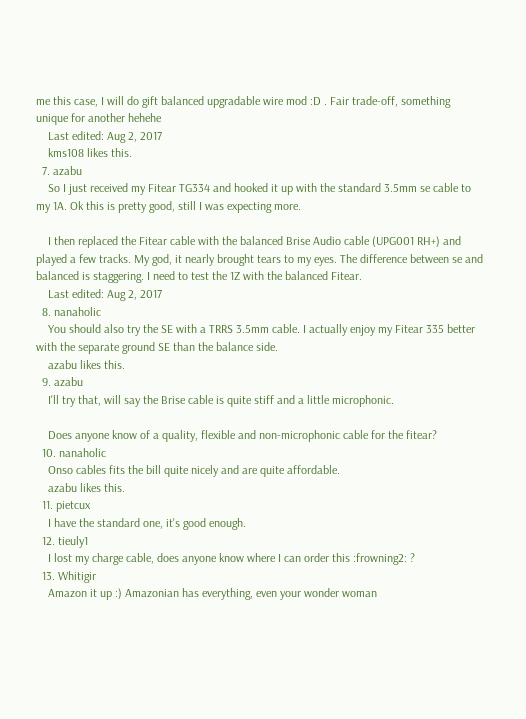me this case, I will do gift balanced upgradable wire mod :D . Fair trade-off, something unique for another hehehe
    Last edited: Aug 2, 2017
    kms108 likes this.
  7. azabu
    So I just received my Fitear TG334 and hooked it up with the standard 3.5mm se cable to my 1A. Ok this is pretty good, still I was expecting more.

    I then replaced the Fitear cable with the balanced Brise Audio cable (UPG001 RH+) and played a few tracks. My god, it nearly brought tears to my eyes. The difference between se and balanced is staggering. I need to test the 1Z with the balanced Fitear.
    Last edited: Aug 2, 2017
  8. nanaholic
    You should also try the SE with a TRRS 3.5mm cable. I actually enjoy my Fitear 335 better with the separate ground SE than the balance side.
    azabu likes this.
  9. azabu
    I'll try that, will say the Brise cable is quite stiff and a little microphonic.

    Does anyone know of a quality, flexible and non-microphonic cable for the fitear?
  10. nanaholic
    Onso cables fits the bill quite nicely and are quite affordable.
    azabu likes this.
  11. pietcux
    I have the standard one, it's good enough.
  12. tieuly1
    I lost my charge cable, does anyone know where I can order this :frowning2: ?
  13. Whitigir
    Amazon it up :) Amazonian has everything, even your wonder woman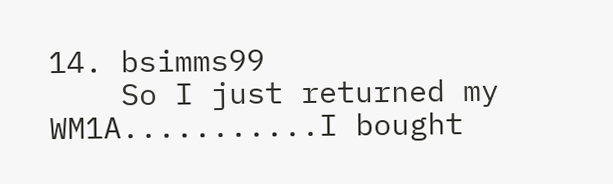14. bsimms99
    So I just returned my WM1A...........I bought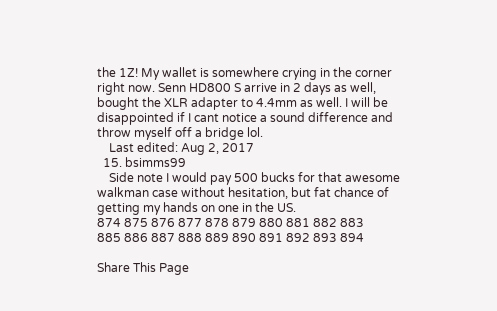the 1Z! My wallet is somewhere crying in the corner right now. Senn HD800 S arrive in 2 days as well, bought the XLR adapter to 4.4mm as well. I will be disappointed if I cant notice a sound difference and throw myself off a bridge lol.
    Last edited: Aug 2, 2017
  15. bsimms99
    Side note I would pay 500 bucks for that awesome walkman case without hesitation, but fat chance of getting my hands on one in the US.
874 875 876 877 878 879 880 881 882 883
885 886 887 888 889 890 891 892 893 894

Share This Page